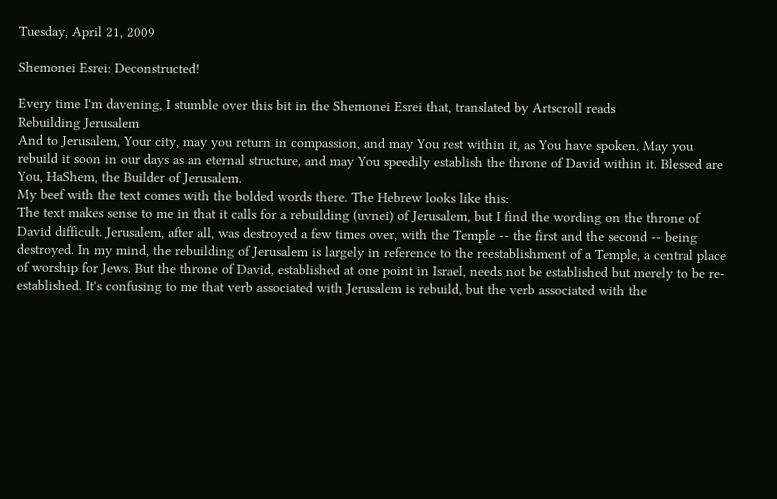Tuesday, April 21, 2009

Shemonei Esrei: Deconstructed!

Every time I'm davening, I stumble over this bit in the Shemonei Esrei that, translated by Artscroll reads
Rebuilding Jerusalem
And to Jerusalem, Your city, may you return in compassion, and may You rest within it, as You have spoken. May you rebuild it soon in our days as an eternal structure, and may You speedily establish the throne of David within it. Blessed are You, HaShem, the Builder of Jerusalem.
My beef with the text comes with the bolded words there. The Hebrew looks like this:
The text makes sense to me in that it calls for a rebuilding (uvnei) of Jerusalem, but I find the wording on the throne of David difficult. Jerusalem, after all, was destroyed a few times over, with the Temple -- the first and the second -- being destroyed. In my mind, the rebuilding of Jerusalem is largely in reference to the reestablishment of a Temple, a central place of worship for Jews. But the throne of David, established at one point in Israel, needs not be established but merely to be re-established. It's confusing to me that verb associated with Jerusalem is rebuild, but the verb associated with the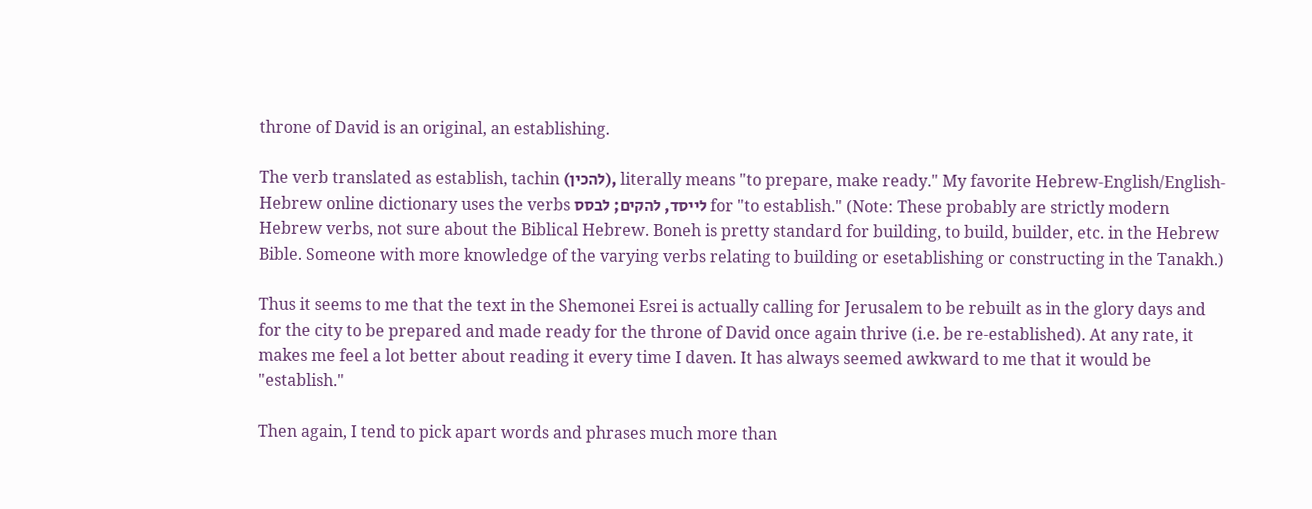throne of David is an original, an establishing.

The verb translated as establish, tachin (להכין), literally means "to prepare, make ready." My favorite Hebrew-English/English-Hebrew online dictionary uses the verbs לייסד, להקים; לבסס for "to establish." (Note: These probably are strictly modern Hebrew verbs, not sure about the Biblical Hebrew. Boneh is pretty standard for building, to build, builder, etc. in the Hebrew Bible. Someone with more knowledge of the varying verbs relating to building or esetablishing or constructing in the Tanakh.)

Thus it seems to me that the text in the Shemonei Esrei is actually calling for Jerusalem to be rebuilt as in the glory days and for the city to be prepared and made ready for the throne of David once again thrive (i.e. be re-established). At any rate, it makes me feel a lot better about reading it every time I daven. It has always seemed awkward to me that it would be "establish."

Then again, I tend to pick apart words and phrases much more than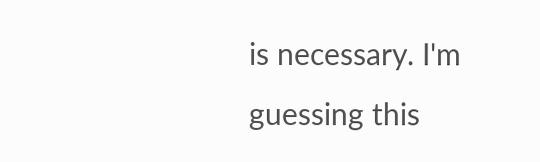is necessary. I'm guessing this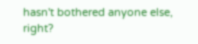hasn't bothered anyone else, right?